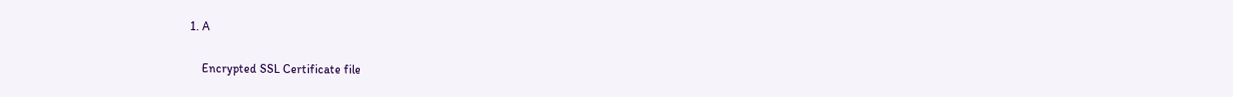1. A

    Encrypted SSL Certificate file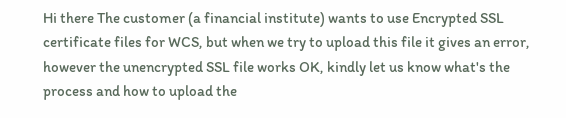Hi there The customer (a financial institute) wants to use Encrypted SSL certificate files for WCS, but when we try to upload this file it gives an error, however the unencrypted SSL file works OK, kindly let us know what's the process and how to upload the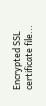Encrypted SSL certificate file...